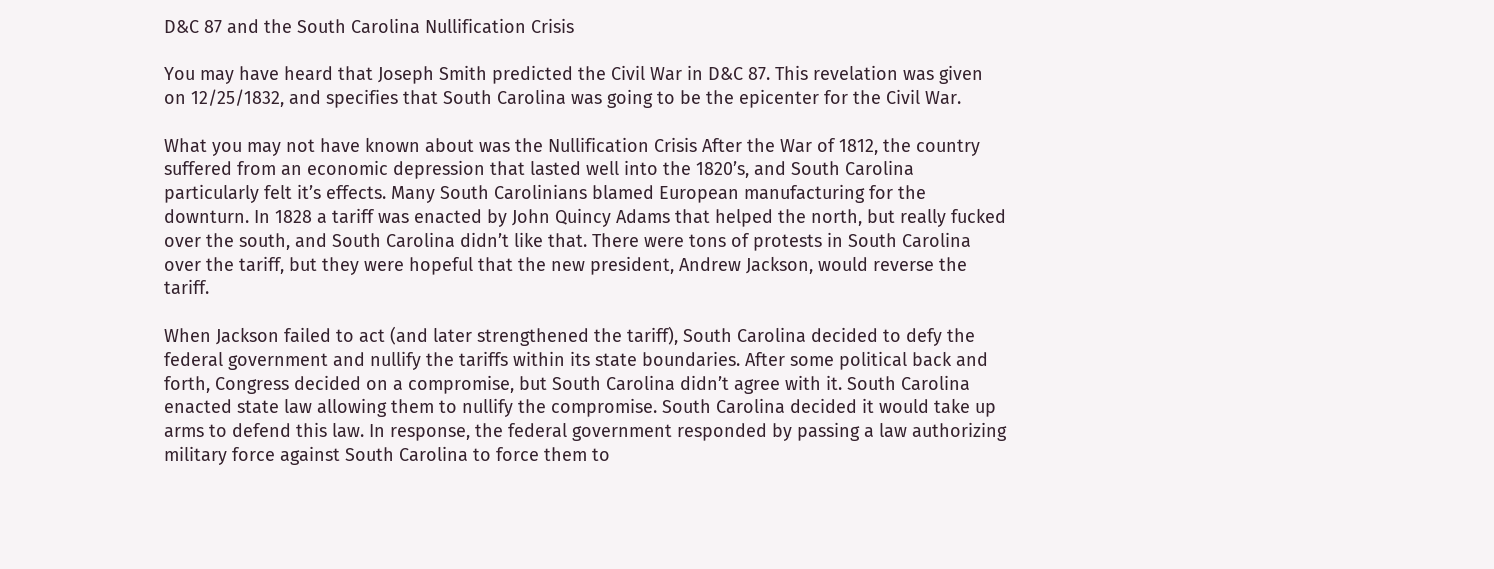D&C 87 and the South Carolina Nullification Crisis

You may have heard that Joseph Smith predicted the Civil War in D&C 87. This revelation was given on 12/25/1832, and specifies that South Carolina was going to be the epicenter for the Civil War.

What you may not have known about was the Nullification Crisis After the War of 1812, the country suffered from an economic depression that lasted well into the 1820’s, and South Carolina particularly felt it’s effects. Many South Carolinians blamed European manufacturing for the downturn. In 1828 a tariff was enacted by John Quincy Adams that helped the north, but really fucked over the south, and South Carolina didn’t like that. There were tons of protests in South Carolina over the tariff, but they were hopeful that the new president, Andrew Jackson, would reverse the tariff.

When Jackson failed to act (and later strengthened the tariff), South Carolina decided to defy the federal government and nullify the tariffs within its state boundaries. After some political back and forth, Congress decided on a compromise, but South Carolina didn’t agree with it. South Carolina enacted state law allowing them to nullify the compromise. South Carolina decided it would take up arms to defend this law. In response, the federal government responded by passing a law authorizing military force against South Carolina to force them to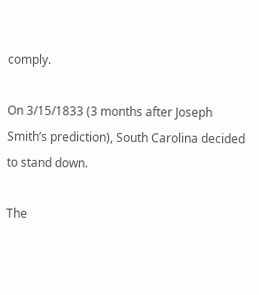comply.

On 3/15/1833 (3 months after Joseph Smith’s prediction), South Carolina decided to stand down.

The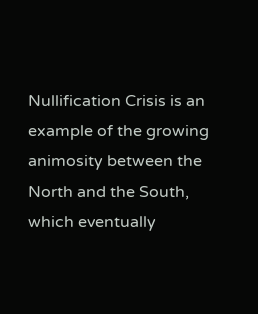Nullification Crisis is an example of the growing animosity between the North and the South, which eventually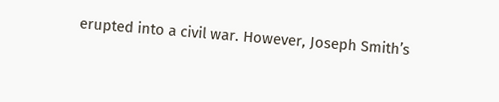erupted into a civil war. However, Joseph Smith’s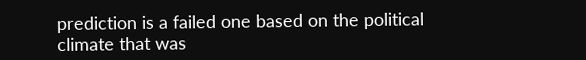prediction is a failed one based on the political climate that was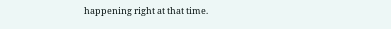happening right at that time.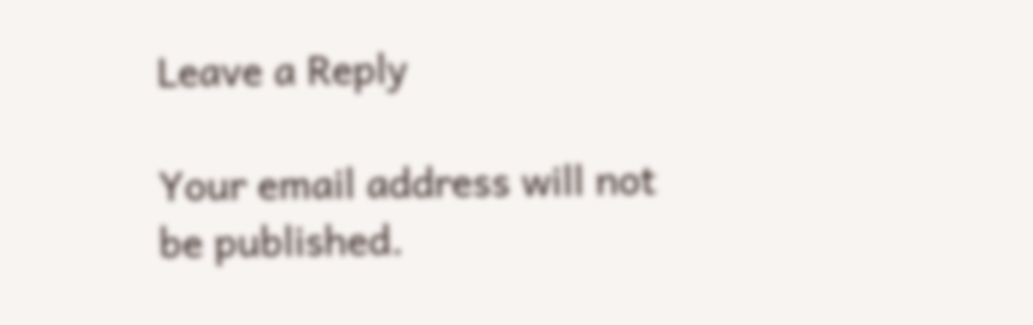Leave a Reply

Your email address will not be published.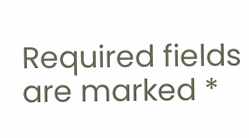Required fields are marked *